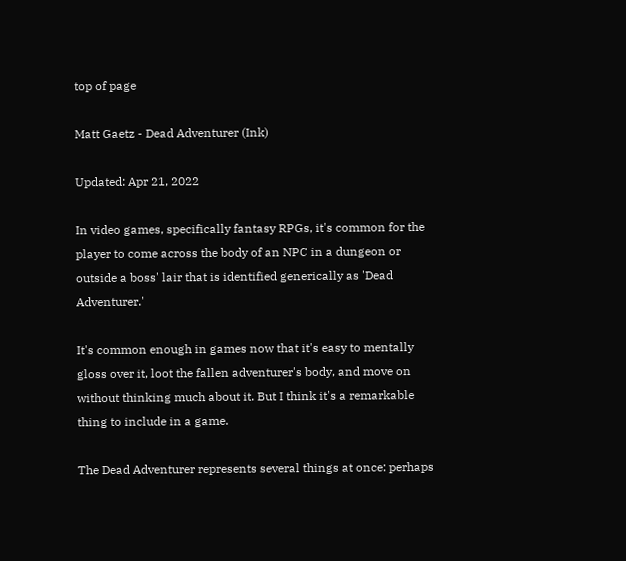top of page

Matt Gaetz - Dead Adventurer (Ink)

Updated: Apr 21, 2022

In video games, specifically fantasy RPGs, it's common for the player to come across the body of an NPC in a dungeon or outside a boss' lair that is identified generically as 'Dead Adventurer.'

It's common enough in games now that it's easy to mentally gloss over it, loot the fallen adventurer's body, and move on without thinking much about it. But I think it's a remarkable thing to include in a game.

The Dead Adventurer represents several things at once: perhaps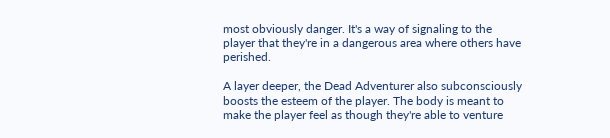most obviously danger. It's a way of signaling to the player that they're in a dangerous area where others have perished.

A layer deeper, the Dead Adventurer also subconsciously boosts the esteem of the player. The body is meant to make the player feel as though they're able to venture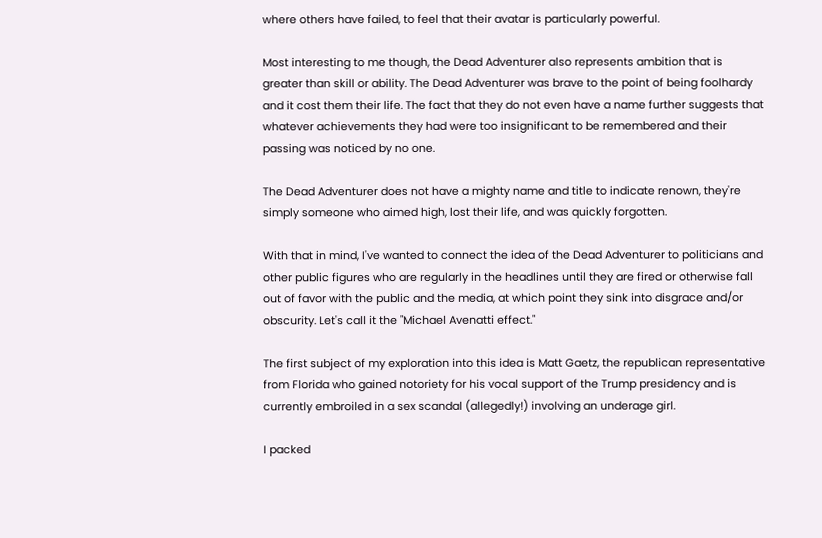where others have failed, to feel that their avatar is particularly powerful.

Most interesting to me though, the Dead Adventurer also represents ambition that is greater than skill or ability. The Dead Adventurer was brave to the point of being foolhardy and it cost them their life. The fact that they do not even have a name further suggests that whatever achievements they had were too insignificant to be remembered and their passing was noticed by no one.

The Dead Adventurer does not have a mighty name and title to indicate renown, they're simply someone who aimed high, lost their life, and was quickly forgotten.

With that in mind, I've wanted to connect the idea of the Dead Adventurer to politicians and other public figures who are regularly in the headlines until they are fired or otherwise fall out of favor with the public and the media, at which point they sink into disgrace and/or obscurity. Let's call it the "Michael Avenatti effect."

The first subject of my exploration into this idea is Matt Gaetz, the republican representative from Florida who gained notoriety for his vocal support of the Trump presidency and is currently embroiled in a sex scandal (allegedly!) involving an underage girl.

I packed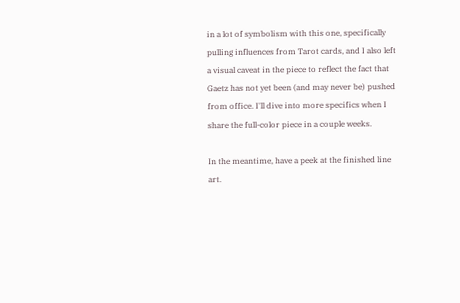in a lot of symbolism with this one, specifically pulling influences from Tarot cards, and I also left a visual caveat in the piece to reflect the fact that Gaetz has not yet been (and may never be) pushed from office. I'll dive into more specifics when I share the full-color piece in a couple weeks.

In the meantime, have a peek at the finished line art.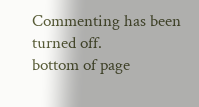Commenting has been turned off.
bottom of page